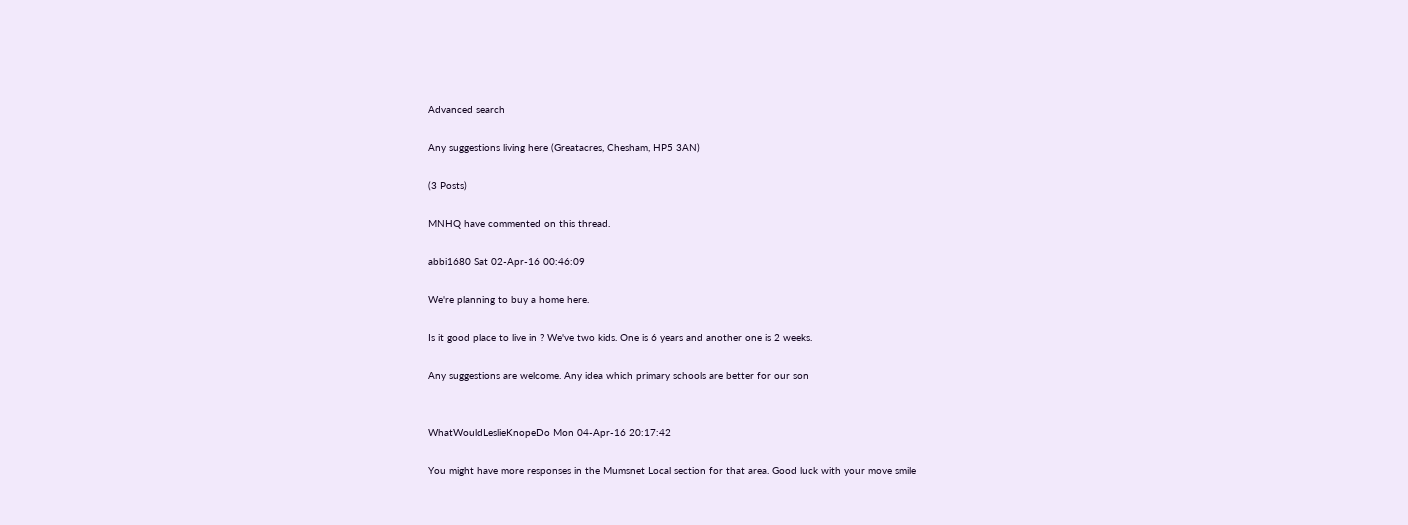Advanced search

Any suggestions living here (Greatacres, Chesham, HP5 3AN)

(3 Posts)

MNHQ have commented on this thread.

abbi1680 Sat 02-Apr-16 00:46:09

We're planning to buy a home here.

Is it good place to live in ? We've two kids. One is 6 years and another one is 2 weeks.

Any suggestions are welcome. Any idea which primary schools are better for our son


WhatWouldLeslieKnopeDo Mon 04-Apr-16 20:17:42

You might have more responses in the Mumsnet Local section for that area. Good luck with your move smile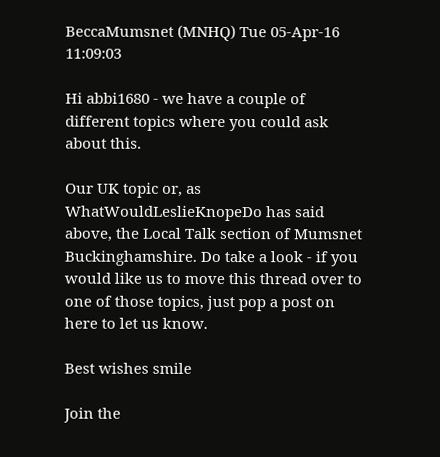BeccaMumsnet (MNHQ) Tue 05-Apr-16 11:09:03

Hi abbi1680 - we have a couple of different topics where you could ask about this.

Our UK topic or, as WhatWouldLeslieKnopeDo has said above, the Local Talk section of Mumsnet Buckinghamshire. Do take a look - if you would like us to move this thread over to one of those topics, just pop a post on here to let us know.

Best wishes smile

Join the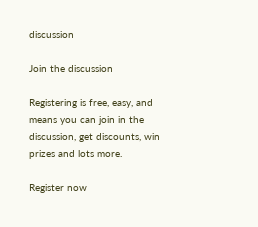discussion

Join the discussion

Registering is free, easy, and means you can join in the discussion, get discounts, win prizes and lots more.

Register now